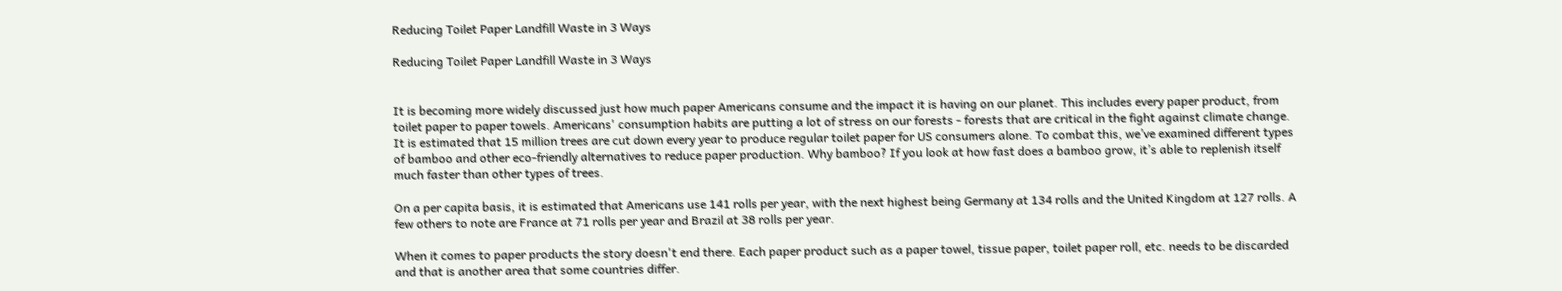Reducing Toilet Paper Landfill Waste in 3 Ways

Reducing Toilet Paper Landfill Waste in 3 Ways


It is becoming more widely discussed just how much paper Americans consume and the impact it is having on our planet. This includes every paper product, from toilet paper to paper towels. Americans' consumption habits are putting a lot of stress on our forests - forests that are critical in the fight against climate change. It is estimated that 15 million trees are cut down every year to produce regular toilet paper for US consumers alone. To combat this, we’ve examined different types of bamboo and other eco-friendly alternatives to reduce paper production. Why bamboo? If you look at how fast does a bamboo grow, it’s able to replenish itself much faster than other types of trees.

On a per capita basis, it is estimated that Americans use 141 rolls per year, with the next highest being Germany at 134 rolls and the United Kingdom at 127 rolls. A few others to note are France at 71 rolls per year and Brazil at 38 rolls per year.

When it comes to paper products the story doesn't end there. Each paper product such as a paper towel, tissue paper, toilet paper roll, etc. needs to be discarded and that is another area that some countries differ.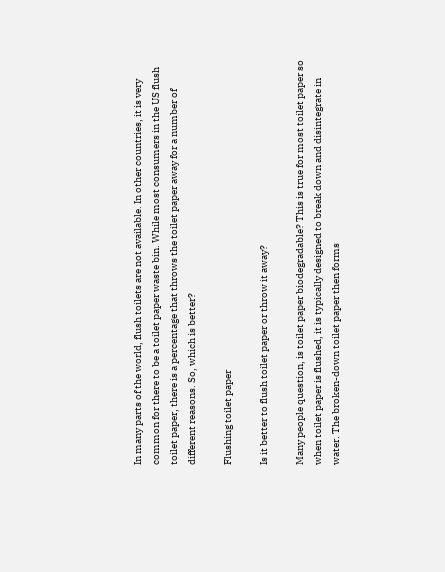In many parts of the world, flush toilets are not available. In other countries, it is very common for there to be a toilet paper waste bin. While most consumers in the US flush toilet paper, there is a percentage that throws the toilet paper away for a number of different reasons. So, which is better?

Flushing toilet paper

Is it better to flush toilet paper or throw it away?

Many people question, is toilet paper biodegradable? This is true for most toilet paper so when toilet paper is flushed, it is typically designed to break down and disintegrate in water. The broken-down toilet paper then forms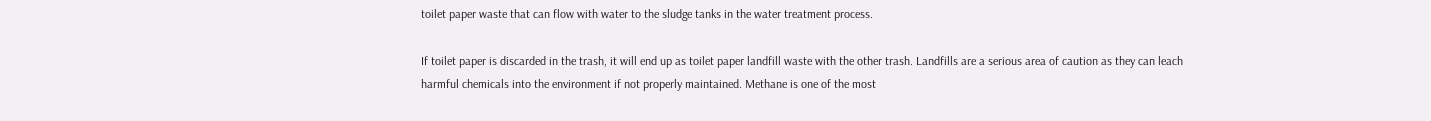toilet paper waste that can flow with water to the sludge tanks in the water treatment process.

If toilet paper is discarded in the trash, it will end up as toilet paper landfill waste with the other trash. Landfills are a serious area of caution as they can leach harmful chemicals into the environment if not properly maintained. Methane is one of the most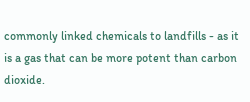commonly linked chemicals to landfills - as it is a gas that can be more potent than carbon dioxide.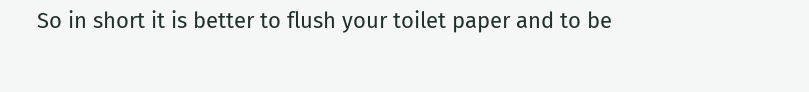So in short it is better to flush your toilet paper and to be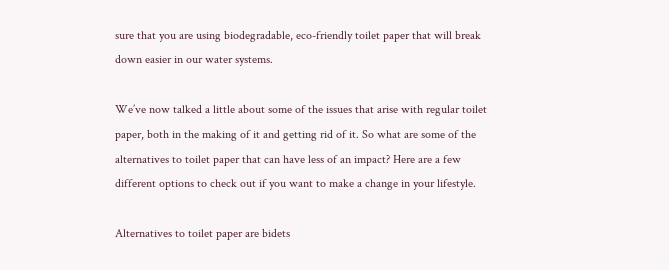sure that you are using biodegradable, eco-friendly toilet paper that will break down easier in our water systems.

We’ve now talked a little about some of the issues that arise with regular toilet paper, both in the making of it and getting rid of it. So what are some of the alternatives to toilet paper that can have less of an impact? Here are a few different options to check out if you want to make a change in your lifestyle.

Alternatives to toilet paper are bidets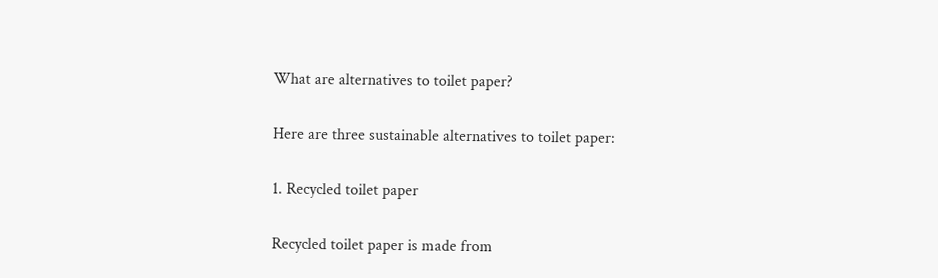What are alternatives to toilet paper?

Here are three sustainable alternatives to toilet paper:

1. Recycled toilet paper

Recycled toilet paper is made from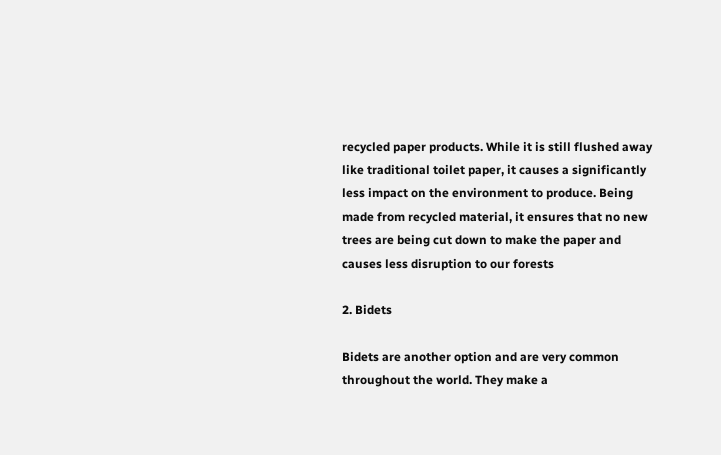recycled paper products. While it is still flushed away like traditional toilet paper, it causes a significantly less impact on the environment to produce. Being made from recycled material, it ensures that no new trees are being cut down to make the paper and causes less disruption to our forests

2. Bidets

Bidets are another option and are very common throughout the world. They make a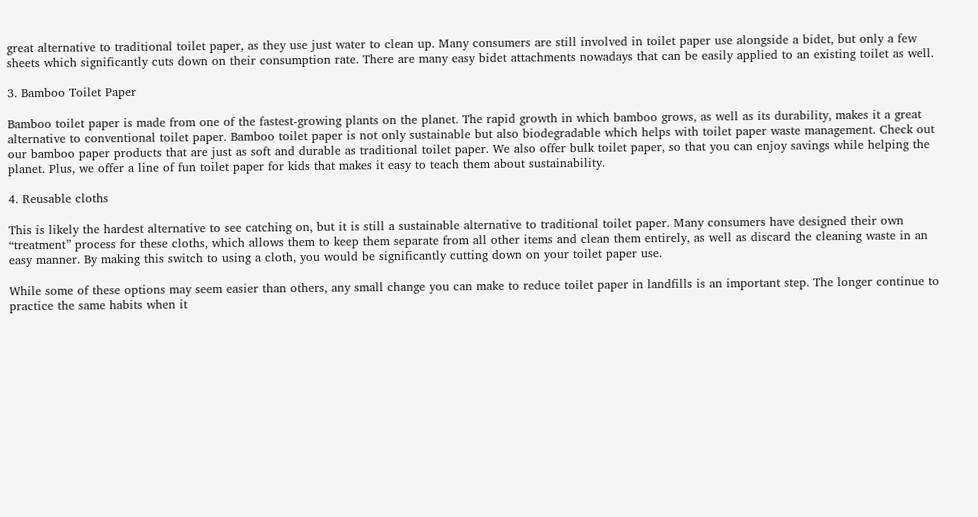great alternative to traditional toilet paper, as they use just water to clean up. Many consumers are still involved in toilet paper use alongside a bidet, but only a few sheets which significantly cuts down on their consumption rate. There are many easy bidet attachments nowadays that can be easily applied to an existing toilet as well.

3. Bamboo Toilet Paper

Bamboo toilet paper is made from one of the fastest-growing plants on the planet. The rapid growth in which bamboo grows, as well as its durability, makes it a great alternative to conventional toilet paper. Bamboo toilet paper is not only sustainable but also biodegradable which helps with toilet paper waste management. Check out our bamboo paper products that are just as soft and durable as traditional toilet paper. We also offer bulk toilet paper, so that you can enjoy savings while helping the planet. Plus, we offer a line of fun toilet paper for kids that makes it easy to teach them about sustainability.

4. Reusable cloths

This is likely the hardest alternative to see catching on, but it is still a sustainable alternative to traditional toilet paper. Many consumers have designed their own “treatment” process for these cloths, which allows them to keep them separate from all other items and clean them entirely, as well as discard the cleaning waste in an easy manner. By making this switch to using a cloth, you would be significantly cutting down on your toilet paper use.

While some of these options may seem easier than others, any small change you can make to reduce toilet paper in landfills is an important step. The longer continue to practice the same habits when it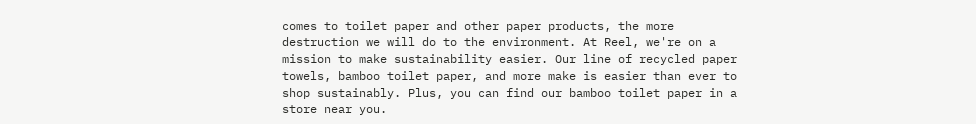comes to toilet paper and other paper products, the more destruction we will do to the environment. At Reel, we're on a mission to make sustainability easier. Our line of recycled paper towels, bamboo toilet paper, and more make is easier than ever to shop sustainably. Plus, you can find our bamboo toilet paper in a store near you.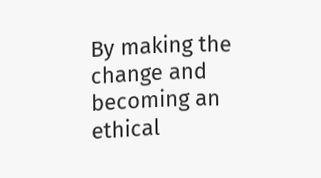By making the change and becoming an ethical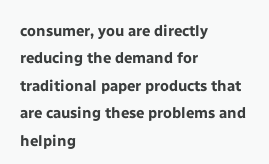consumer, you are directly reducing the demand for traditional paper products that are causing these problems and helping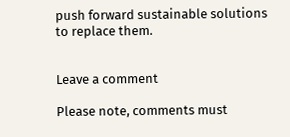push forward sustainable solutions to replace them.


Leave a comment

Please note, comments must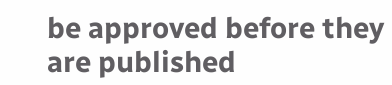be approved before they are published